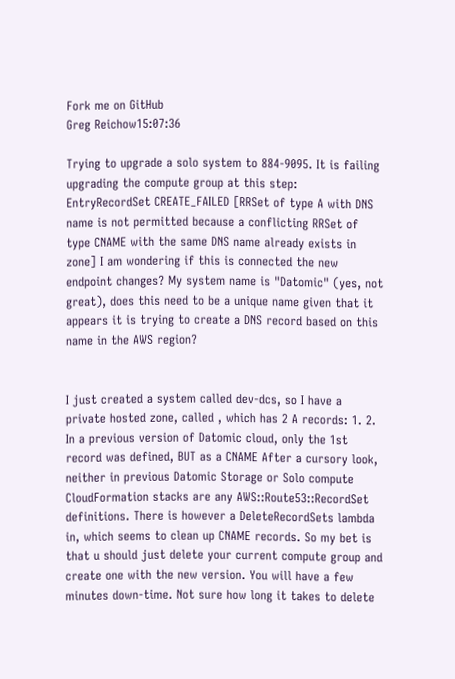Fork me on GitHub
Greg Reichow15:07:36

Trying to upgrade a solo system to 884-9095. It is failing upgrading the compute group at this step: EntryRecordSet CREATE_FAILED [RRSet of type A with DNS name is not permitted because a conflicting RRSet of type CNAME with the same DNS name already exists in zone] I am wondering if this is connected the new endpoint changes? My system name is "Datomic" (yes, not great), does this need to be a unique name given that it appears it is trying to create a DNS record based on this name in the AWS region?


I just created a system called dev-dcs, so I have a private hosted zone, called , which has 2 A records: 1. 2. In a previous version of Datomic cloud, only the 1st record was defined, BUT as a CNAME After a cursory look, neither in previous Datomic Storage or Solo compute CloudFormation stacks are any AWS::Route53::RecordSet definitions. There is however a DeleteRecordSets lambda in, which seems to clean up CNAME records. So my bet is that u should just delete your current compute group and create one with the new version. You will have a few minutes down-time. Not sure how long it takes to delete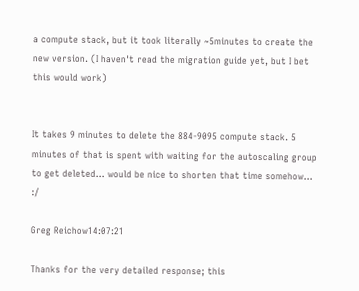a compute stack, but it took literally ~5minutes to create the new version. (I haven't read the migration guide yet, but I bet this would work)


It takes 9 minutes to delete the 884-9095 compute stack. 5 minutes of that is spent with waiting for the autoscaling group to get deleted... would be nice to shorten that time somehow... :/

Greg Reichow14:07:21

Thanks for the very detailed response; this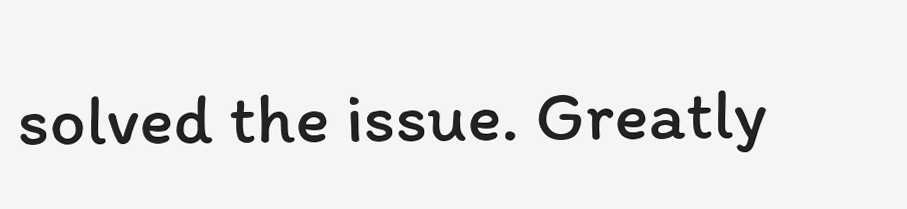solved the issue. Greatly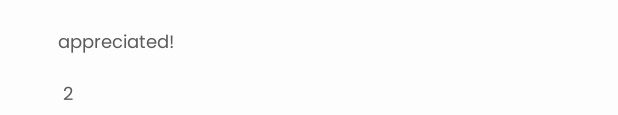appreciated!

 2